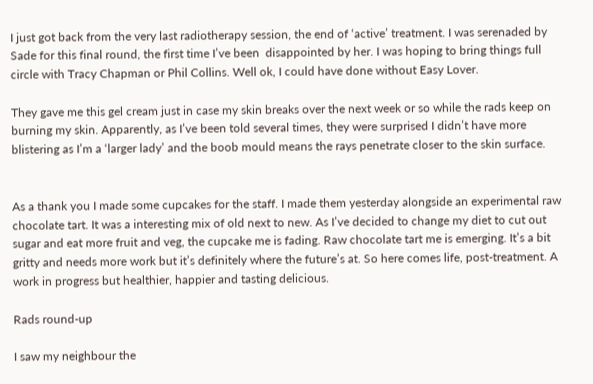I just got back from the very last radiotherapy session, the end of ‘active’ treatment. I was serenaded by Sade for this final round, the first time I’ve been  disappointed by her. I was hoping to bring things full circle with Tracy Chapman or Phil Collins. Well ok, I could have done without Easy Lover.

They gave me this gel cream just in case my skin breaks over the next week or so while the rads keep on burning my skin. Apparently, as I’ve been told several times, they were surprised I didn’t have more blistering as I’m a ‘larger lady’ and the boob mould means the rays penetrate closer to the skin surface.


As a thank you I made some cupcakes for the staff. I made them yesterday alongside an experimental raw chocolate tart. It was a interesting mix of old next to new. As I’ve decided to change my diet to cut out sugar and eat more fruit and veg, the cupcake me is fading. Raw chocolate tart me is emerging. It’s a bit gritty and needs more work but it’s definitely where the future’s at. So here comes life, post-treatment. A work in progress but healthier, happier and tasting delicious.

Rads round-up

I saw my neighbour the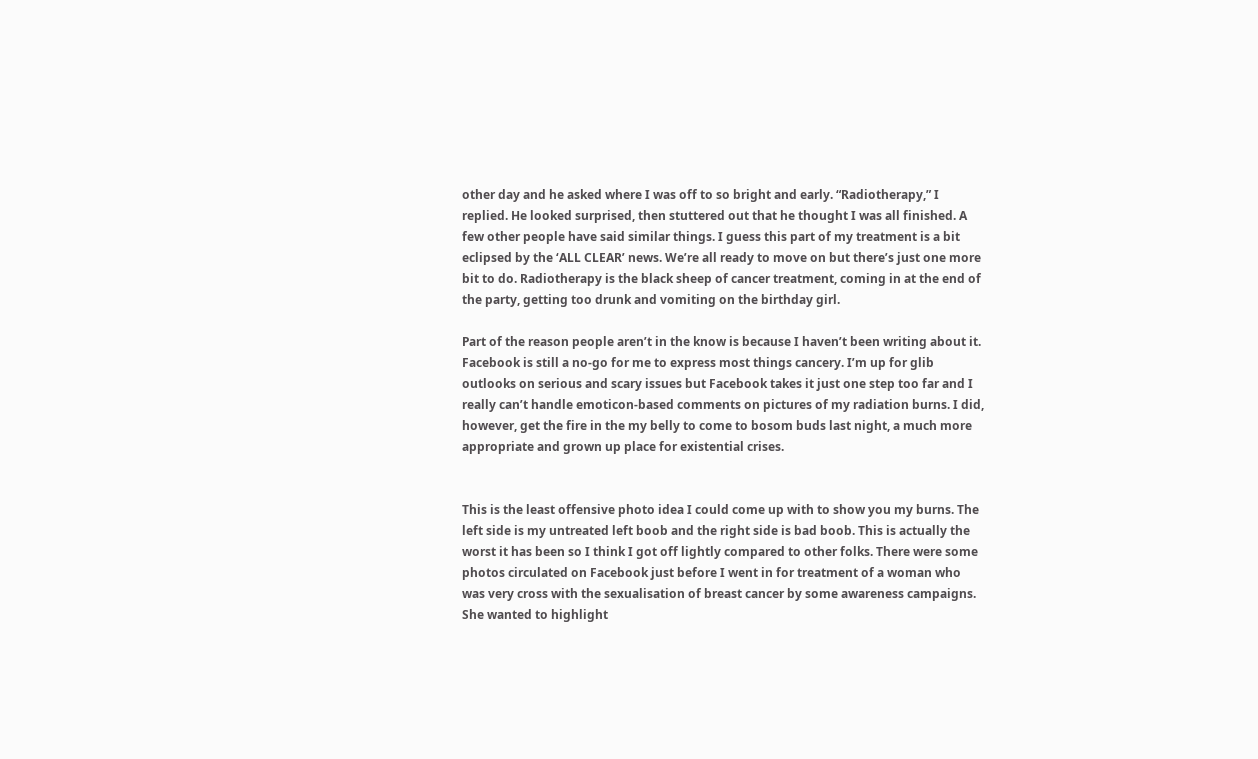other day and he asked where I was off to so bright and early. “Radiotherapy,” I replied. He looked surprised, then stuttered out that he thought I was all finished. A few other people have said similar things. I guess this part of my treatment is a bit eclipsed by the ‘ALL CLEAR’ news. We’re all ready to move on but there’s just one more bit to do. Radiotherapy is the black sheep of cancer treatment, coming in at the end of the party, getting too drunk and vomiting on the birthday girl.

Part of the reason people aren’t in the know is because I haven’t been writing about it. Facebook is still a no-go for me to express most things cancery. I’m up for glib outlooks on serious and scary issues but Facebook takes it just one step too far and I really can’t handle emoticon-based comments on pictures of my radiation burns. I did, however, get the fire in the my belly to come to bosom buds last night, a much more appropriate and grown up place for existential crises.


This is the least offensive photo idea I could come up with to show you my burns. The left side is my untreated left boob and the right side is bad boob. This is actually the worst it has been so I think I got off lightly compared to other folks. There were some photos circulated on Facebook just before I went in for treatment of a woman who was very cross with the sexualisation of breast cancer by some awareness campaigns. She wanted to highlight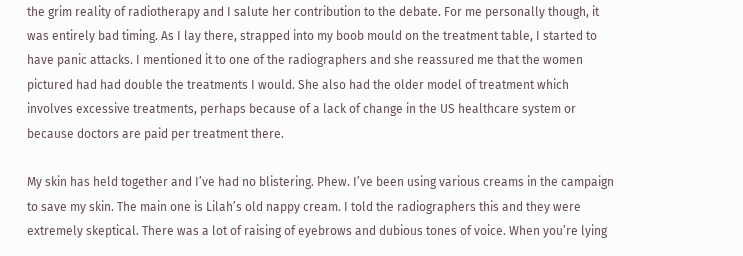the grim reality of radiotherapy and I salute her contribution to the debate. For me personally though, it was entirely bad timing. As I lay there, strapped into my boob mould on the treatment table, I started to have panic attacks. I mentioned it to one of the radiographers and she reassured me that the women pictured had had double the treatments I would. She also had the older model of treatment which involves excessive treatments, perhaps because of a lack of change in the US healthcare system or because doctors are paid per treatment there.

My skin has held together and I’ve had no blistering. Phew. I’ve been using various creams in the campaign to save my skin. The main one is Lilah’s old nappy cream. I told the radiographers this and they were extremely skeptical. There was a lot of raising of eyebrows and dubious tones of voice. When you’re lying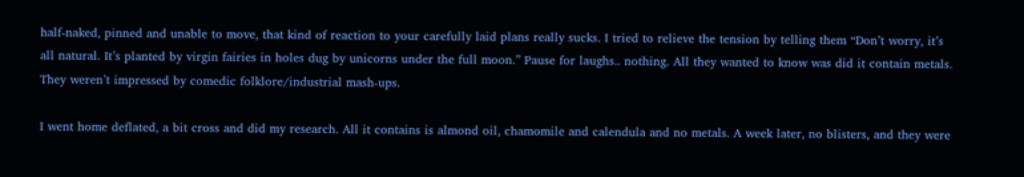half-naked, pinned and unable to move, that kind of reaction to your carefully laid plans really sucks. I tried to relieve the tension by telling them “Don’t worry, it’s all natural. It’s planted by virgin fairies in holes dug by unicorns under the full moon.” Pause for laughs.. nothing. All they wanted to know was did it contain metals. They weren’t impressed by comedic folklore/industrial mash-ups.

I went home deflated, a bit cross and did my research. All it contains is almond oil, chamomile and calendula and no metals. A week later, no blisters, and they were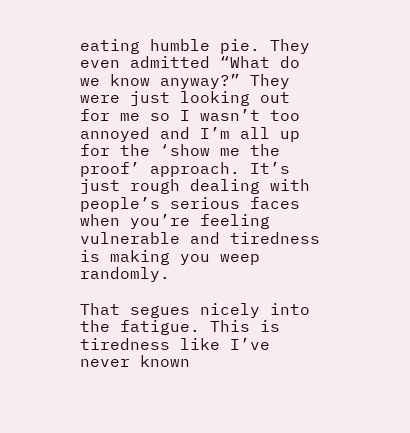eating humble pie. They even admitted “What do we know anyway?” They were just looking out for me so I wasn’t too annoyed and I’m all up for the ‘show me the proof’ approach. It’s just rough dealing with people’s serious faces when you’re feeling vulnerable and tiredness is making you weep randomly.

That segues nicely into the fatigue. This is tiredness like I’ve never known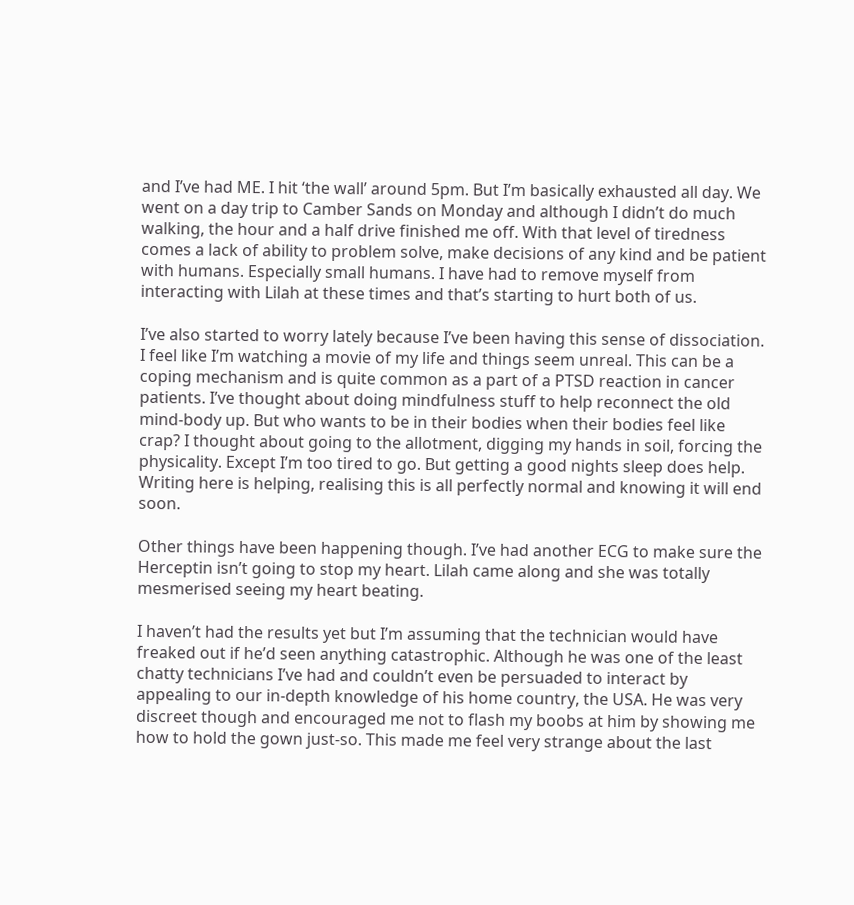and I’ve had ME. I hit ‘the wall’ around 5pm. But I’m basically exhausted all day. We went on a day trip to Camber Sands on Monday and although I didn’t do much walking, the hour and a half drive finished me off. With that level of tiredness comes a lack of ability to problem solve, make decisions of any kind and be patient with humans. Especially small humans. I have had to remove myself from interacting with Lilah at these times and that’s starting to hurt both of us.

I’ve also started to worry lately because I’ve been having this sense of dissociation. I feel like I’m watching a movie of my life and things seem unreal. This can be a coping mechanism and is quite common as a part of a PTSD reaction in cancer patients. I’ve thought about doing mindfulness stuff to help reconnect the old mind-body up. But who wants to be in their bodies when their bodies feel like crap? I thought about going to the allotment, digging my hands in soil, forcing the physicality. Except I’m too tired to go. But getting a good nights sleep does help. Writing here is helping, realising this is all perfectly normal and knowing it will end soon.

Other things have been happening though. I’ve had another ECG to make sure the Herceptin isn’t going to stop my heart. Lilah came along and she was totally mesmerised seeing my heart beating.

I haven’t had the results yet but I’m assuming that the technician would have freaked out if he’d seen anything catastrophic. Although he was one of the least chatty technicians I’ve had and couldn’t even be persuaded to interact by appealing to our in-depth knowledge of his home country, the USA. He was very discreet though and encouraged me not to flash my boobs at him by showing me how to hold the gown just-so. This made me feel very strange about the last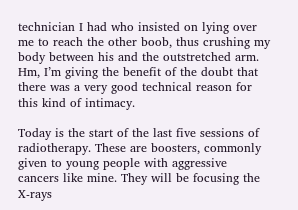technician I had who insisted on lying over me to reach the other boob, thus crushing my body between his and the outstretched arm. Hm, I’m giving the benefit of the doubt that there was a very good technical reason for this kind of intimacy.

Today is the start of the last five sessions of radiotherapy. These are boosters, commonly given to young people with aggressive cancers like mine. They will be focusing the X-rays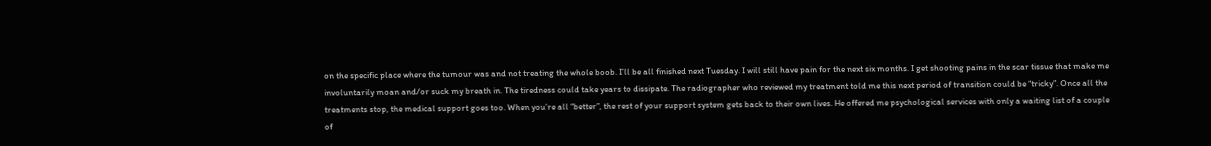on the specific place where the tumour was and not treating the whole boob. I’ll be all finished next Tuesday. I will still have pain for the next six months. I get shooting pains in the scar tissue that make me involuntarily moan and/or suck my breath in. The tiredness could take years to dissipate. The radiographer who reviewed my treatment told me this next period of transition could be “tricky”. Once all the treatments stop, the medical support goes too. When you’re all “better”, the rest of your support system gets back to their own lives. He offered me psychological services with only a waiting list of a couple of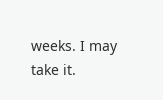weeks. I may take it.